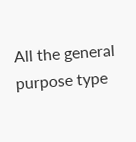All the general purpose type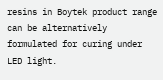resins in Boytek product range can be alternatively formulated for curing under LED light.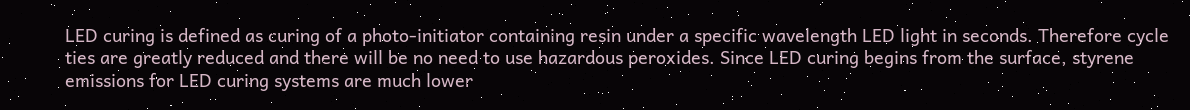LED curing is defined as curing of a photo-initiator containing resin under a specific wavelength LED light in seconds. Therefore cycle ties are greatly reduced and there will be no need to use hazardous peroxides. Since LED curing begins from the surface, styrene emissions for LED curing systems are much lower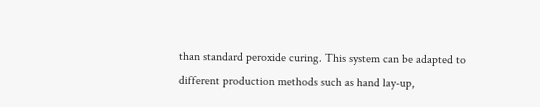than standard peroxide curing. This system can be adapted to different production methods such as hand lay-up,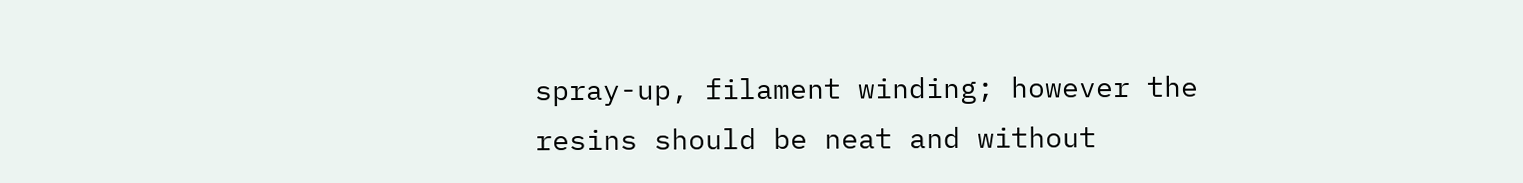spray-up, filament winding; however the resins should be neat and without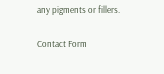any pigments or fillers.

Contact Form